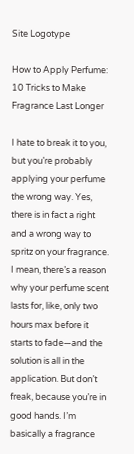Site Logotype

How to Apply Perfume: 10 Tricks to Make Fragrance Last Longer

I hate to break it to you, but you’re probably applying your perfume the wrong way. Yes, there is in fact a right and a wrong way to spritz on your fragrance. I mean, there’s a reason why your perfume scent lasts for, like, only two hours max before it starts to fade—and the solution is all in the application. But don’t freak, because you’re in good hands. I’m basically a fragrance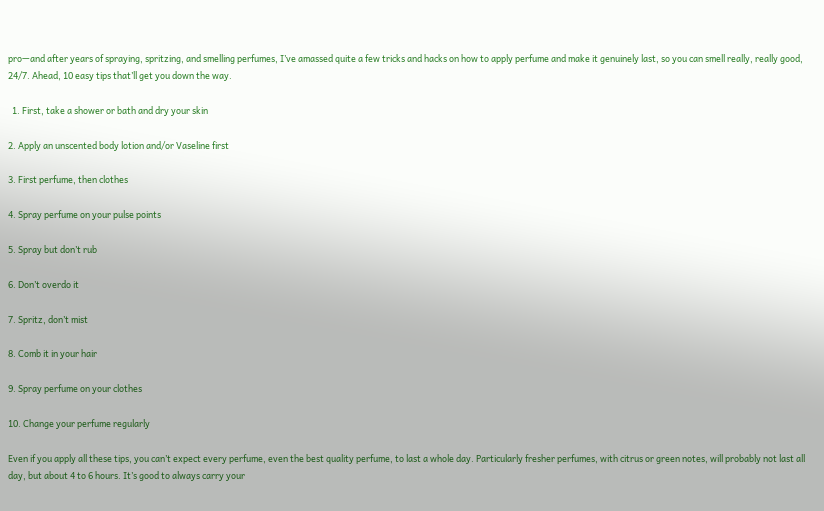pro—and after years of spraying, spritzing, and smelling perfumes, I’ve amassed quite a few tricks and hacks on how to apply perfume and make it genuinely last, so you can smell really, really good, 24/7. Ahead, 10 easy tips that’ll get you down the way.

  1. First, take a shower or bath and dry your skin

2. Apply an unscented body lotion and/or Vaseline first

3. First perfume, then clothes

4. Spray perfume on your pulse points

5. Spray but don’t rub

6. Don’t overdo it

7. Spritz, don’t mist

8. Comb it in your hair

9. Spray perfume on your clothes

10. Change your perfume regularly

Even if you apply all these tips, you can’t expect every perfume, even the best quality perfume, to last a whole day. Particularly fresher perfumes, with citrus or green notes, will probably not last all day, but about 4 to 6 hours. It’s good to always carry your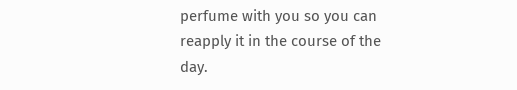perfume with you so you can reapply it in the course of the day.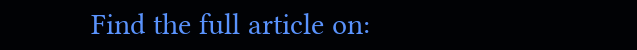Find the full article on: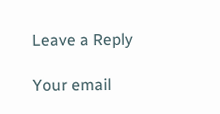Leave a Reply

Your email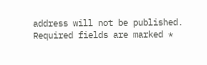address will not be published. Required fields are marked *